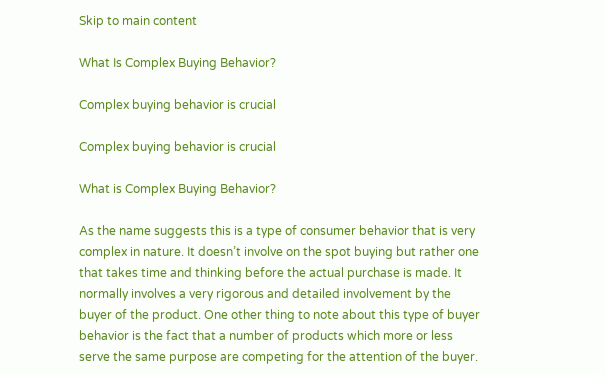Skip to main content

What Is Complex Buying Behavior?

Complex buying behavior is crucial

Complex buying behavior is crucial

What is Complex Buying Behavior?

As the name suggests this is a type of consumer behavior that is very complex in nature. It doesn’t involve on the spot buying but rather one that takes time and thinking before the actual purchase is made. It normally involves a very rigorous and detailed involvement by the buyer of the product. One other thing to note about this type of buyer behavior is the fact that a number of products which more or less serve the same purpose are competing for the attention of the buyer.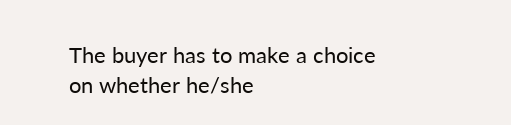The buyer has to make a choice on whether he/she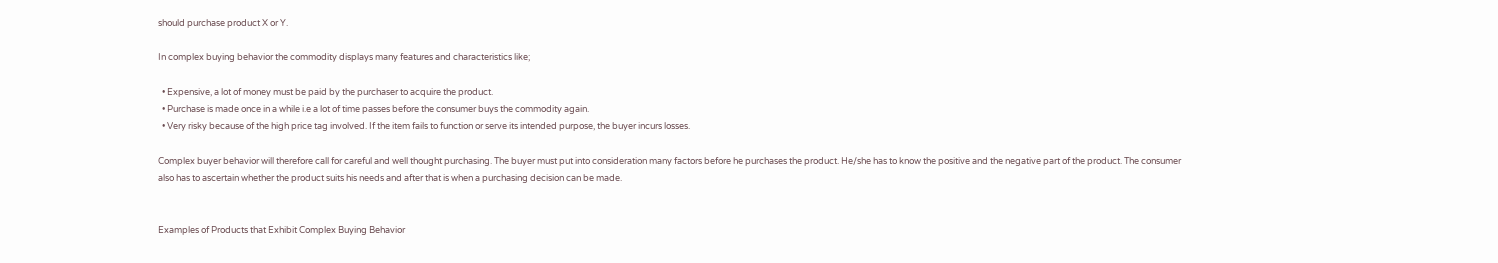should purchase product X or Y.

In complex buying behavior the commodity displays many features and characteristics like;

  • Expensive, a lot of money must be paid by the purchaser to acquire the product.
  • Purchase is made once in a while i.e a lot of time passes before the consumer buys the commodity again.
  • Very risky because of the high price tag involved. If the item fails to function or serve its intended purpose, the buyer incurs losses.

Complex buyer behavior will therefore call for careful and well thought purchasing. The buyer must put into consideration many factors before he purchases the product. He/she has to know the positive and the negative part of the product. The consumer also has to ascertain whether the product suits his needs and after that is when a purchasing decision can be made.


Examples of Products that Exhibit Complex Buying Behavior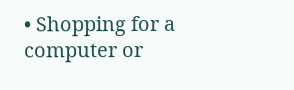• Shopping for a computer or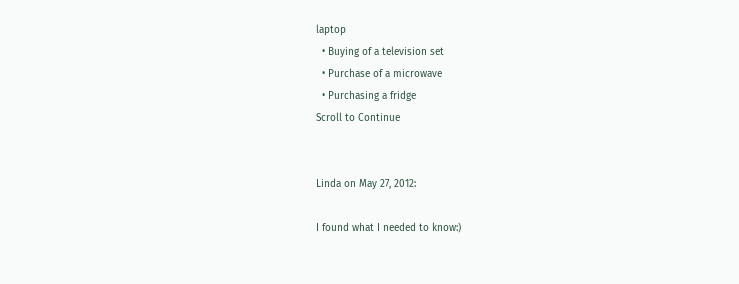laptop
  • Buying of a television set
  • Purchase of a microwave
  • Purchasing a fridge
Scroll to Continue


Linda on May 27, 2012:

I found what I needed to know:)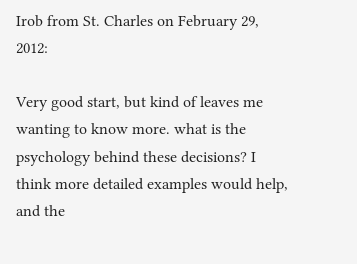Irob from St. Charles on February 29, 2012:

Very good start, but kind of leaves me wanting to know more. what is the psychology behind these decisions? I think more detailed examples would help, and the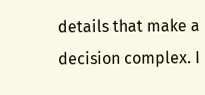details that make a decision complex. I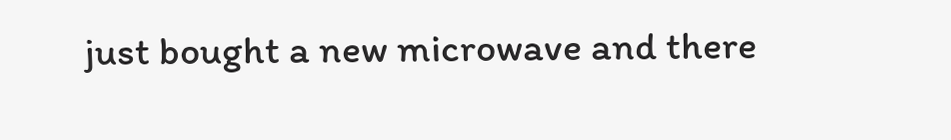just bought a new microwave and there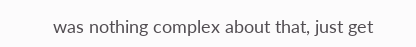was nothing complex about that, just get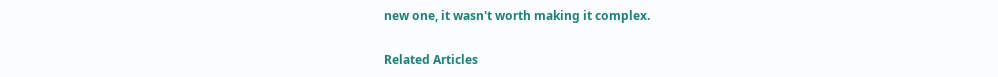new one, it wasn't worth making it complex.

Related Articles